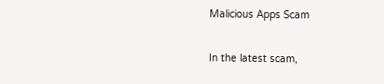Malicious Apps Scam

In the latest scam,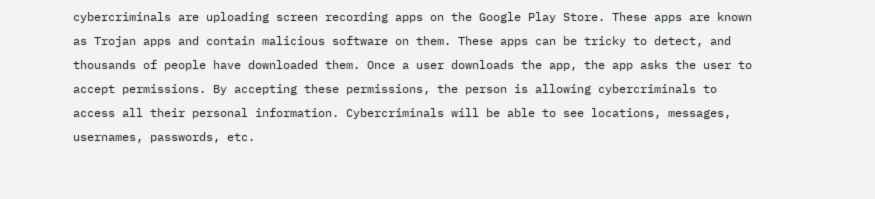cybercriminals are uploading screen recording apps on the Google Play Store. These apps are known as Trojan apps and contain malicious software on them. These apps can be tricky to detect, and thousands of people have downloaded them. Once a user downloads the app, the app asks the user to accept permissions. By accepting these permissions, the person is allowing cybercriminals to access all their personal information. Cybercriminals will be able to see locations, messages, usernames, passwords, etc.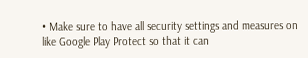• Make sure to have all security settings and measures on like Google Play Protect so that it can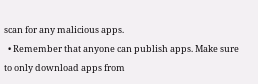scan for any malicious apps.
  • Remember that anyone can publish apps. Make sure to only download apps from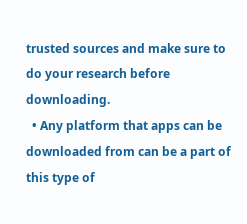trusted sources and make sure to do your research before downloading.
  • Any platform that apps can be downloaded from can be a part of this type of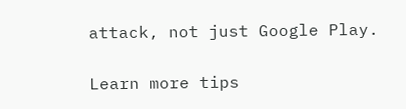attack, not just Google Play.

Learn more tips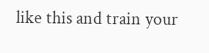like this and train your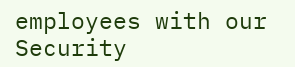employees with our Security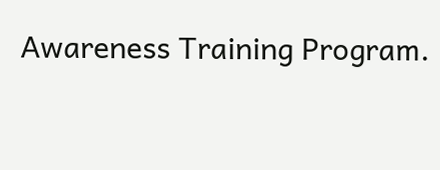Awareness Training Program.